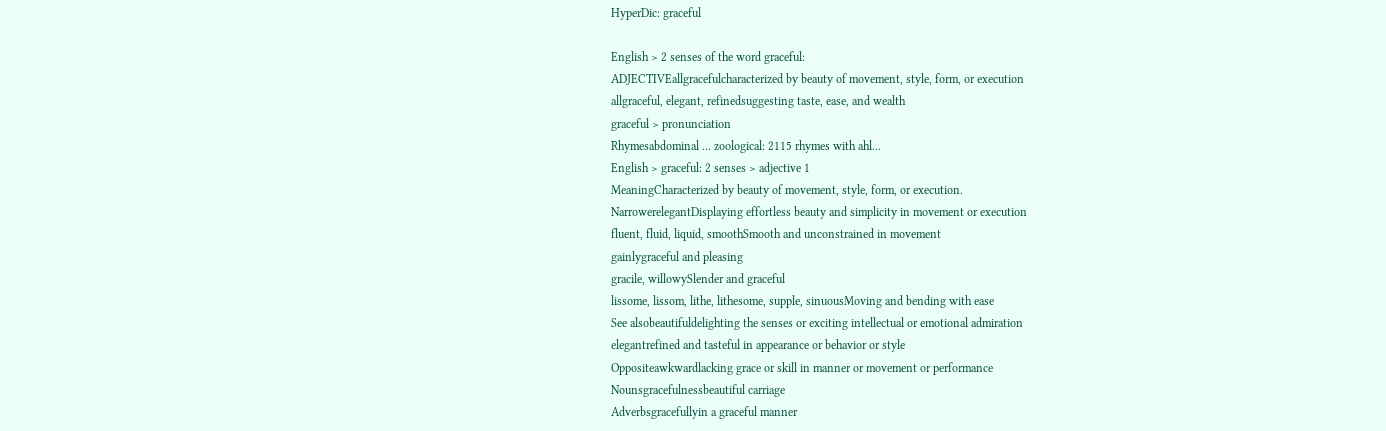HyperDic: graceful

English > 2 senses of the word graceful:
ADJECTIVEallgracefulcharacterized by beauty of movement, style, form, or execution
allgraceful, elegant, refinedsuggesting taste, ease, and wealth
graceful > pronunciation
Rhymesabdominal ... zoological: 2115 rhymes with ahl...
English > graceful: 2 senses > adjective 1
MeaningCharacterized by beauty of movement, style, form, or execution.
NarrowerelegantDisplaying effortless beauty and simplicity in movement or execution
fluent, fluid, liquid, smoothSmooth and unconstrained in movement
gainlygraceful and pleasing
gracile, willowySlender and graceful
lissome, lissom, lithe, lithesome, supple, sinuousMoving and bending with ease
See alsobeautifuldelighting the senses or exciting intellectual or emotional admiration
elegantrefined and tasteful in appearance or behavior or style
Oppositeawkwardlacking grace or skill in manner or movement or performance
Nounsgracefulnessbeautiful carriage
Adverbsgracefullyin a graceful manner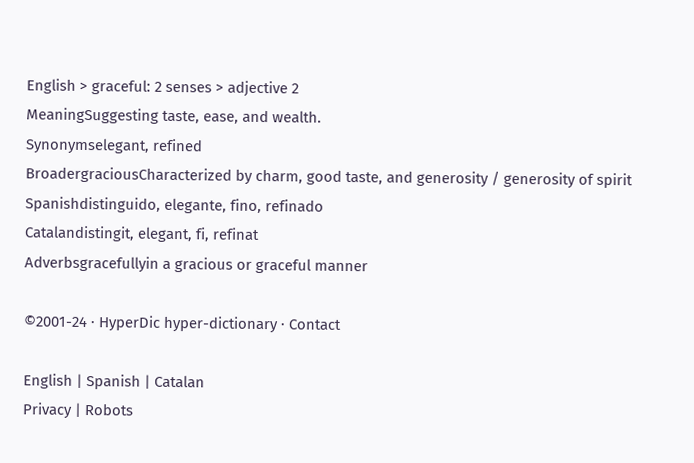English > graceful: 2 senses > adjective 2
MeaningSuggesting taste, ease, and wealth.
Synonymselegant, refined
BroadergraciousCharacterized by charm, good taste, and generosity / generosity of spirit
Spanishdistinguido, elegante, fino, refinado
Catalandistingit, elegant, fi, refinat
Adverbsgracefullyin a gracious or graceful manner

©2001-24 · HyperDic hyper-dictionary · Contact

English | Spanish | Catalan
Privacy | Robots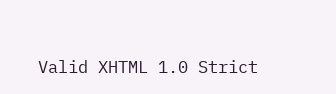Valid XHTML 1.0 Strict